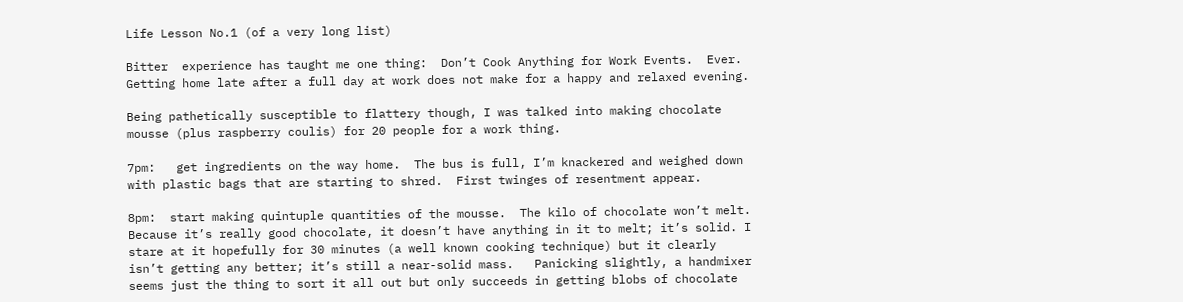Life Lesson No.1 (of a very long list)

Bitter  experience has taught me one thing:  Don’t Cook Anything for Work Events.  Ever.  Getting home late after a full day at work does not make for a happy and relaxed evening.

Being pathetically susceptible to flattery though, I was talked into making chocolate mousse (plus raspberry coulis) for 20 people for a work thing.

7pm:   get ingredients on the way home.  The bus is full, I’m knackered and weighed down with plastic bags that are starting to shred.  First twinges of resentment appear.

8pm:  start making quintuple quantities of the mousse.  The kilo of chocolate won’t melt. Because it’s really good chocolate, it doesn’t have anything in it to melt; it’s solid. I stare at it hopefully for 30 minutes (a well known cooking technique) but it clearly isn’t getting any better; it’s still a near-solid mass.   Panicking slightly, a handmixer seems just the thing to sort it all out but only succeeds in getting blobs of chocolate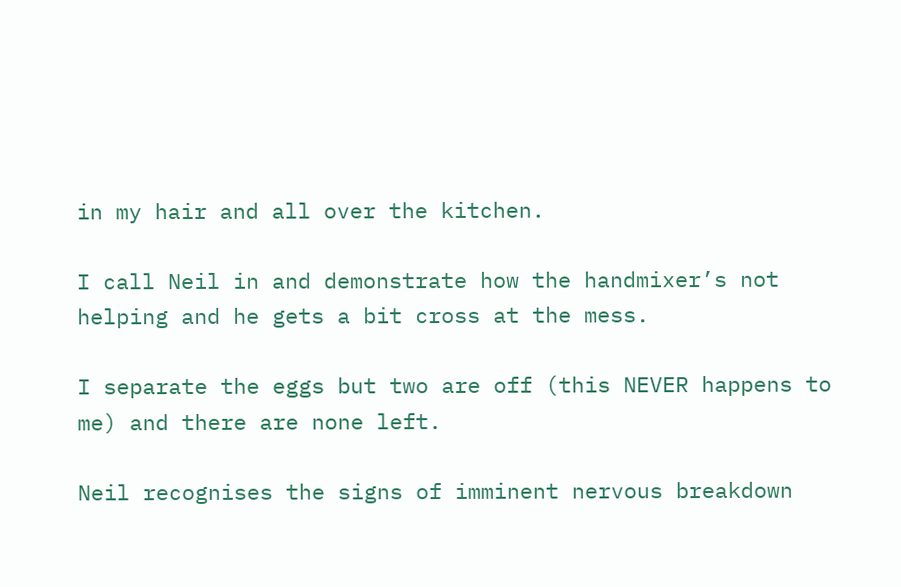in my hair and all over the kitchen.

I call Neil in and demonstrate how the handmixer’s not helping and he gets a bit cross at the mess.

I separate the eggs but two are off (this NEVER happens to me) and there are none left.

Neil recognises the signs of imminent nervous breakdown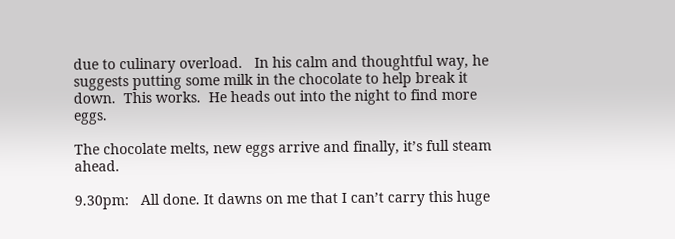due to culinary overload.   In his calm and thoughtful way, he suggests putting some milk in the chocolate to help break it down.  This works.  He heads out into the night to find more eggs.

The chocolate melts, new eggs arrive and finally, it’s full steam ahead.

9.30pm:   All done. It dawns on me that I can’t carry this huge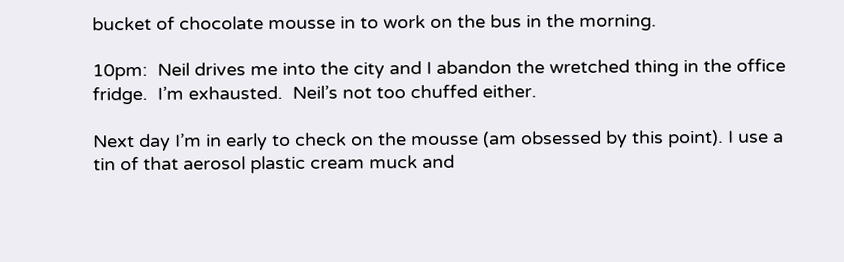bucket of chocolate mousse in to work on the bus in the morning.

10pm:  Neil drives me into the city and I abandon the wretched thing in the office fridge.  I’m exhausted.  Neil’s not too chuffed either.

Next day I’m in early to check on the mousse (am obsessed by this point). I use a tin of that aerosol plastic cream muck and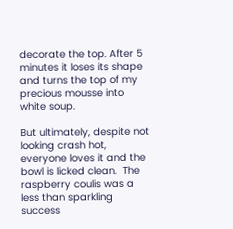decorate the top. After 5 minutes it loses its shape and turns the top of my precious mousse into white soup.

But ultimately, despite not looking crash hot, everyone loves it and the bowl is licked clean.  The raspberry coulis was a less than sparkling success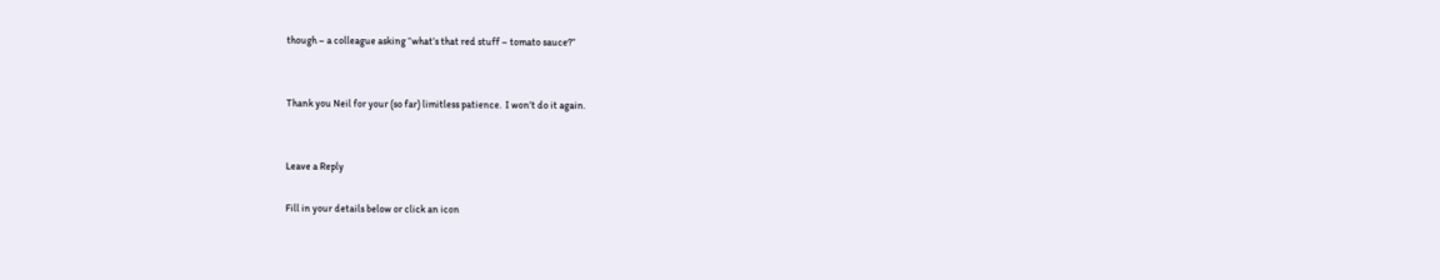though – a colleague asking “what’s that red stuff – tomato sauce?”


Thank you Neil for your (so far) limitless patience.  I won’t do it again.


Leave a Reply

Fill in your details below or click an icon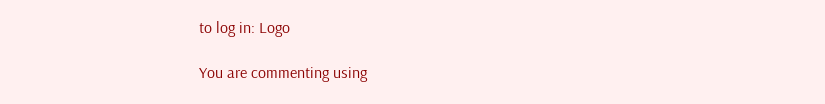to log in: Logo

You are commenting using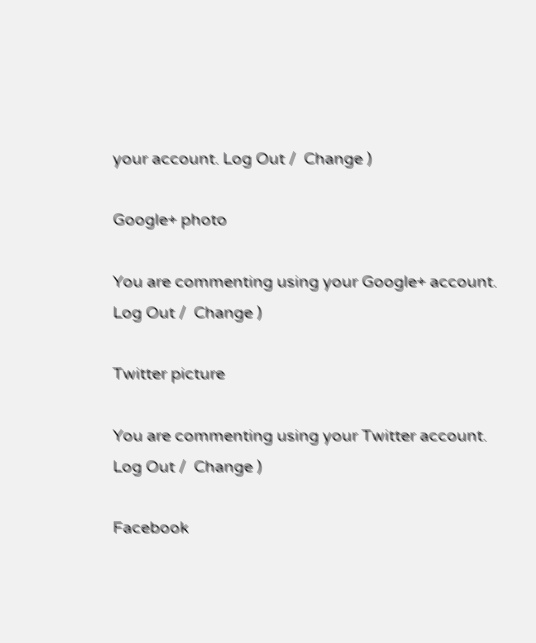your account. Log Out /  Change )

Google+ photo

You are commenting using your Google+ account. Log Out /  Change )

Twitter picture

You are commenting using your Twitter account. Log Out /  Change )

Facebook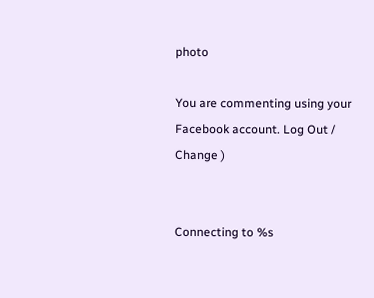photo

You are commenting using your Facebook account. Log Out /  Change )


Connecting to %s